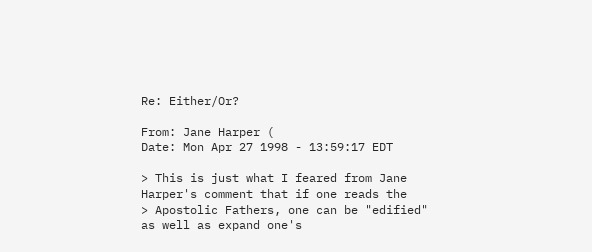Re: Either/Or?

From: Jane Harper (
Date: Mon Apr 27 1998 - 13:59:17 EDT

> This is just what I feared from Jane Harper's comment that if one reads the
> Apostolic Fathers, one can be "edified" as well as expand one's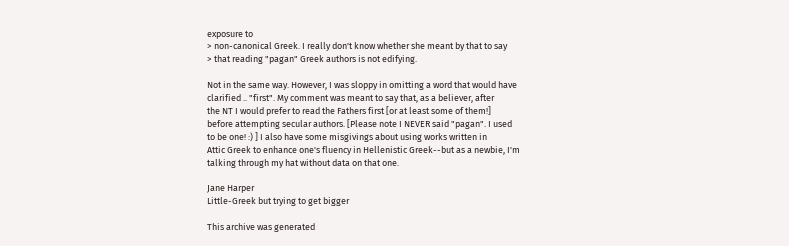exposure to
> non-canonical Greek. I really don't know whether she meant by that to say
> that reading "pagan" Greek authors is not edifying.

Not in the same way. However, I was sloppy in omitting a word that would have
clarified .. "first". My comment was meant to say that, as a believer, after
the NT I would prefer to read the Fathers first [or at least some of them!]
before attempting secular authors. [Please note I NEVER said "pagan". I used
to be one! :) ] I also have some misgivings about using works written in
Attic Greek to enhance one's fluency in Hellenistic Greek--but as a newbie, I'm
talking through my hat without data on that one.

Jane Harper
Little-Greek but trying to get bigger

This archive was generated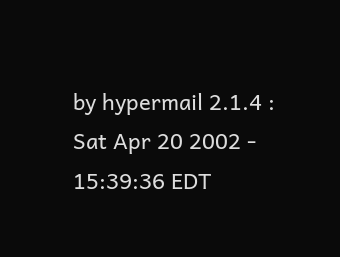by hypermail 2.1.4 : Sat Apr 20 2002 - 15:39:36 EDT